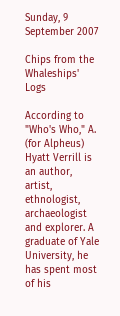Sunday, 9 September 2007

Chips from the Whaleships' Logs

According to "Who's Who," A. (for Alpheus) Hyatt Verrill is an author, artist, ethnologist, archaeologist and explorer. A graduate of Yale University, he has spent most of his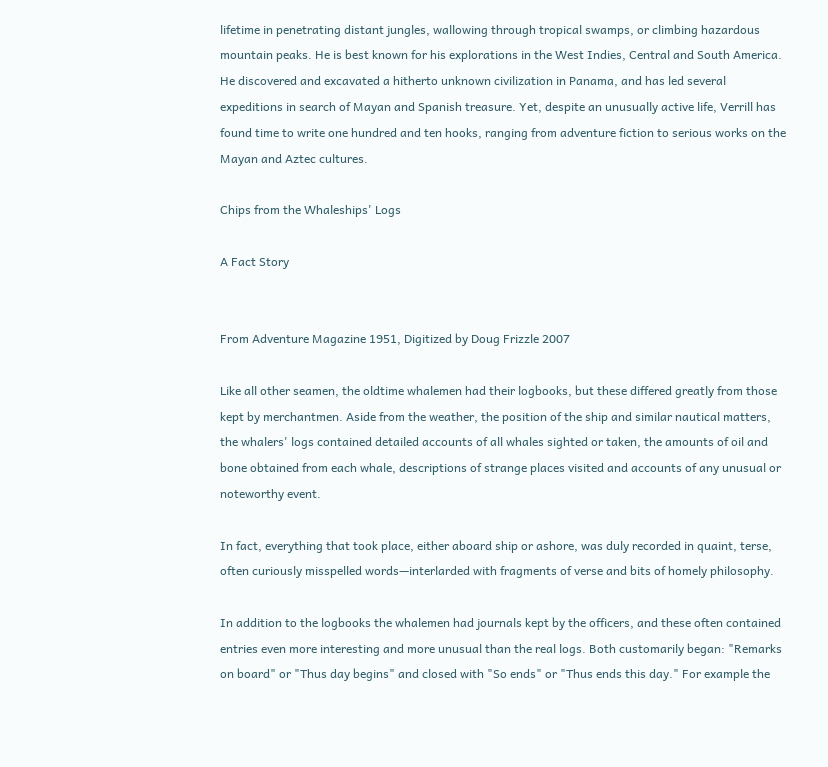lifetime in penetrating distant jungles, wallowing through tropical swamps, or climbing hazardous mountain peaks. He is best known for his explorations in the West Indies, Central and South America. He discovered and excavated a hitherto unknown civilization in Panama, and has led several expeditions in search of Mayan and Spanish treasure. Yet, despite an unusually active life, Verrill has found time to write one hundred and ten hooks, ranging from adventure fiction to serious works on the Mayan and Aztec cultures.

Chips from the Whaleships' Logs

A Fact Story


From Adventure Magazine 1951, Digitized by Doug Frizzle 2007

Like all other seamen, the oldtime whalemen had their logbooks, but these differed greatly from those kept by merchantmen. Aside from the weather, the position of the ship and similar nautical matters, the whalers' logs contained detailed accounts of all whales sighted or taken, the amounts of oil and bone obtained from each whale, descriptions of strange places visited and accounts of any unusual or noteworthy event.

In fact, everything that took place, either aboard ship or ashore, was duly recorded in quaint, terse, often curiously misspelled words—interlarded with fragments of verse and bits of homely philosophy.

In addition to the logbooks the whalemen had journals kept by the officers, and these often contained entries even more interesting and more unusual than the real logs. Both customarily began: "Remarks on board" or "Thus day begins" and closed with "So ends" or "Thus ends this day." For example the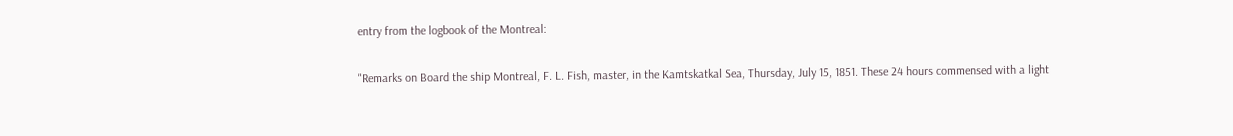entry from the logbook of the Montreal:

"Remarks on Board the ship Montreal, F. L. Fish, master, in the Kamtskatkal Sea, Thursday, July 15, 1851. These 24 hours commensed with a light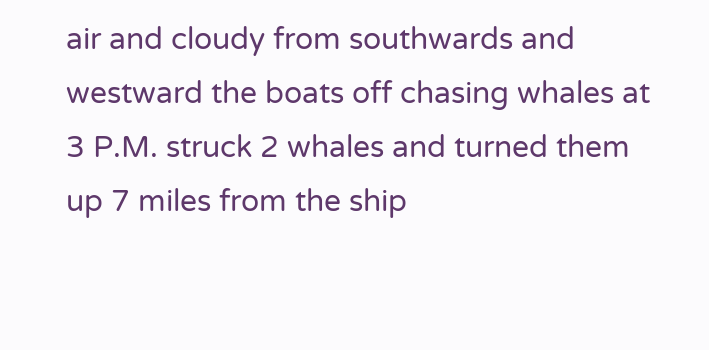air and cloudy from southwards and westward the boats off chasing whales at 3 P.M. struck 2 whales and turned them up 7 miles from the ship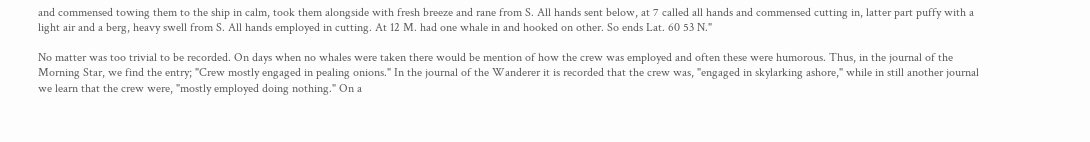and commensed towing them to the ship in calm, took them alongside with fresh breeze and rane from S. All hands sent below, at 7 called all hands and commensed cutting in, latter part puffy with a light air and a berg, heavy swell from S. All hands employed in cutting. At 12 M. had one whale in and hooked on other. So ends Lat. 60 53 N."

No matter was too trivial to be recorded. On days when no whales were taken there would be mention of how the crew was employed and often these were humorous. Thus, in the journal of the Morning Star, we find the entry; "Crew mostly engaged in pealing onions." In the journal of the Wanderer it is recorded that the crew was, "engaged in skylarking ashore," while in still another journal we learn that the crew were, "mostly employed doing nothing." On a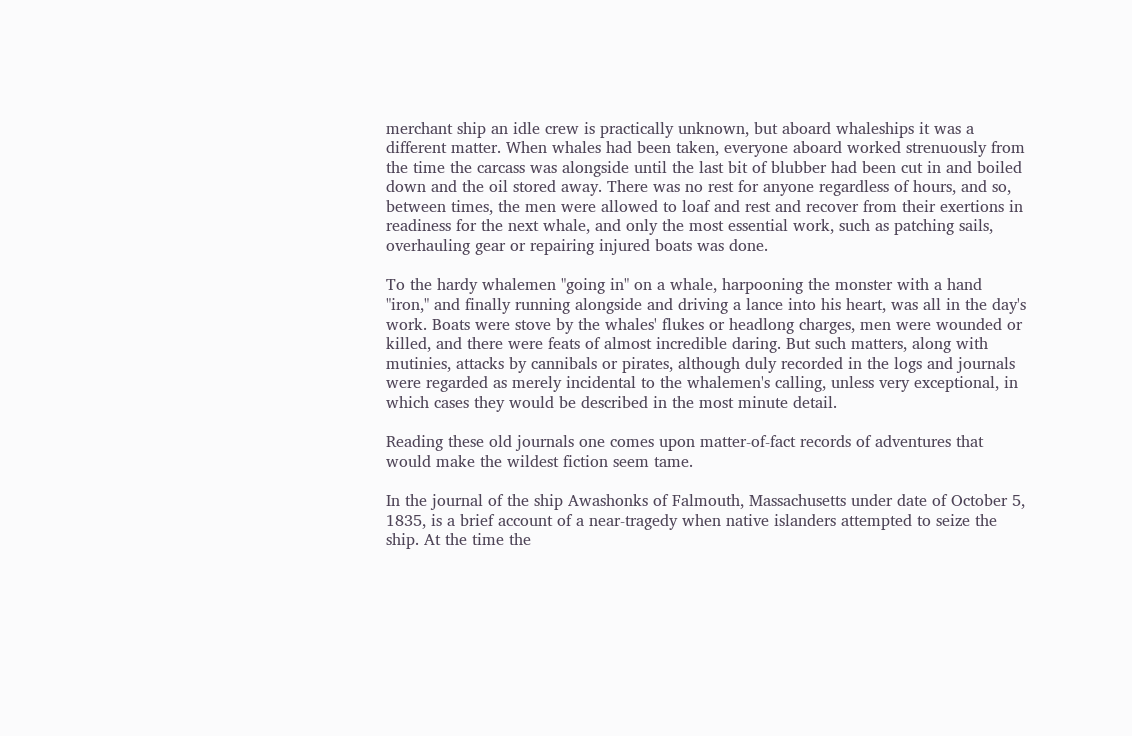merchant ship an idle crew is practically unknown, but aboard whaleships it was a different matter. When whales had been taken, everyone aboard worked strenuously from the time the carcass was alongside until the last bit of blubber had been cut in and boiled down and the oil stored away. There was no rest for anyone regardless of hours, and so, between times, the men were allowed to loaf and rest and recover from their exertions in readiness for the next whale, and only the most essential work, such as patching sails, overhauling gear or repairing injured boats was done.

To the hardy whalemen "going in" on a whale, harpooning the monster with a hand "iron," and finally running alongside and driving a lance into his heart, was all in the day's work. Boats were stove by the whales' flukes or headlong charges, men were wounded or killed, and there were feats of almost incredible daring. But such matters, along with mutinies, attacks by cannibals or pirates, although duly recorded in the logs and journals were regarded as merely incidental to the whalemen's calling, unless very exceptional, in which cases they would be described in the most minute detail.

Reading these old journals one comes upon matter-of-fact records of adventures that would make the wildest fiction seem tame.

In the journal of the ship Awashonks of Falmouth, Massachusetts under date of October 5, 1835, is a brief account of a near-tragedy when native islanders attempted to seize the ship. At the time the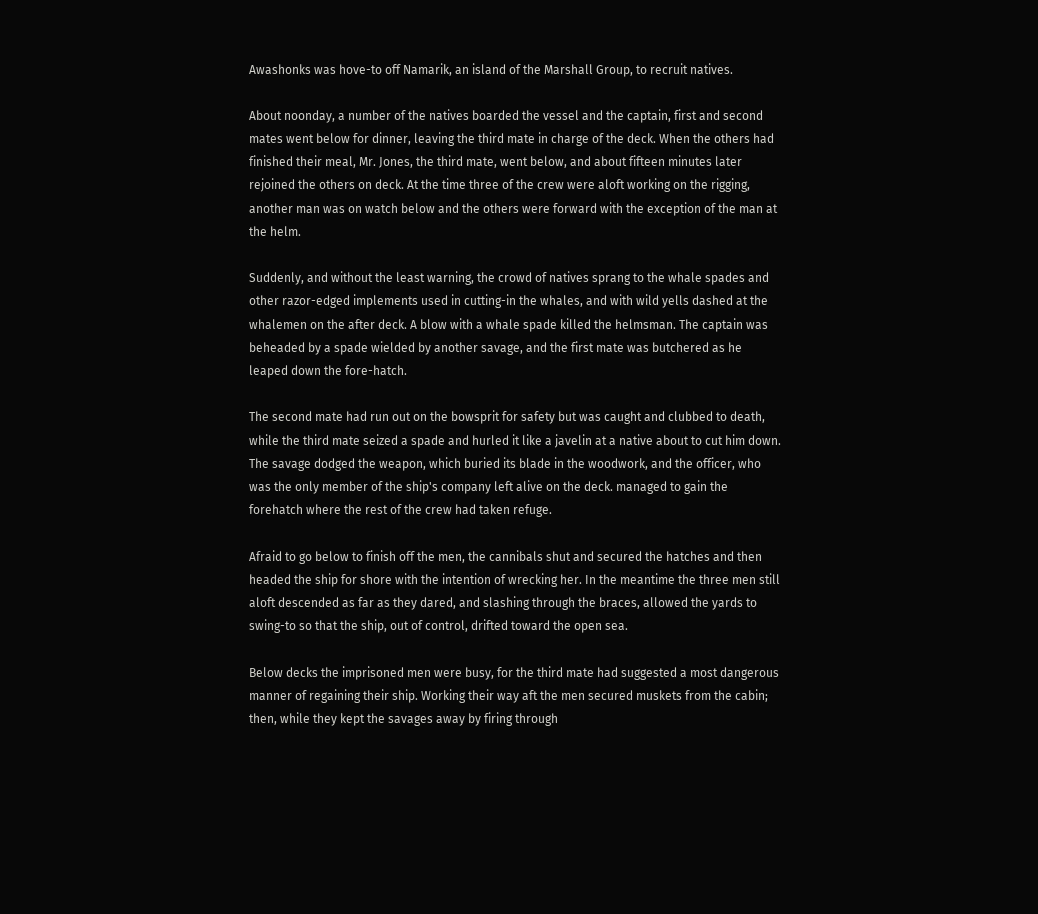Awashonks was hove-to off Namarik, an island of the Marshall Group, to recruit natives.

About noonday, a number of the natives boarded the vessel and the captain, first and second mates went below for dinner, leaving the third mate in charge of the deck. When the others had finished their meal, Mr. Jones, the third mate, went below, and about fifteen minutes later rejoined the others on deck. At the time three of the crew were aloft working on the rigging, another man was on watch below and the others were forward with the exception of the man at the helm.

Suddenly, and without the least warning, the crowd of natives sprang to the whale spades and other razor-edged implements used in cutting-in the whales, and with wild yells dashed at the whalemen on the after deck. A blow with a whale spade killed the helmsman. The captain was beheaded by a spade wielded by another savage, and the first mate was butchered as he leaped down the fore-hatch.

The second mate had run out on the bowsprit for safety but was caught and clubbed to death, while the third mate seized a spade and hurled it like a javelin at a native about to cut him down. The savage dodged the weapon, which buried its blade in the woodwork, and the officer, who was the only member of the ship's company left alive on the deck. managed to gain the forehatch where the rest of the crew had taken refuge.

Afraid to go below to finish off the men, the cannibals shut and secured the hatches and then headed the ship for shore with the intention of wrecking her. In the meantime the three men still aloft descended as far as they dared, and slashing through the braces, allowed the yards to swing-to so that the ship, out of control, drifted toward the open sea.

Below decks the imprisoned men were busy, for the third mate had suggested a most dangerous manner of regaining their ship. Working their way aft the men secured muskets from the cabin; then, while they kept the savages away by firing through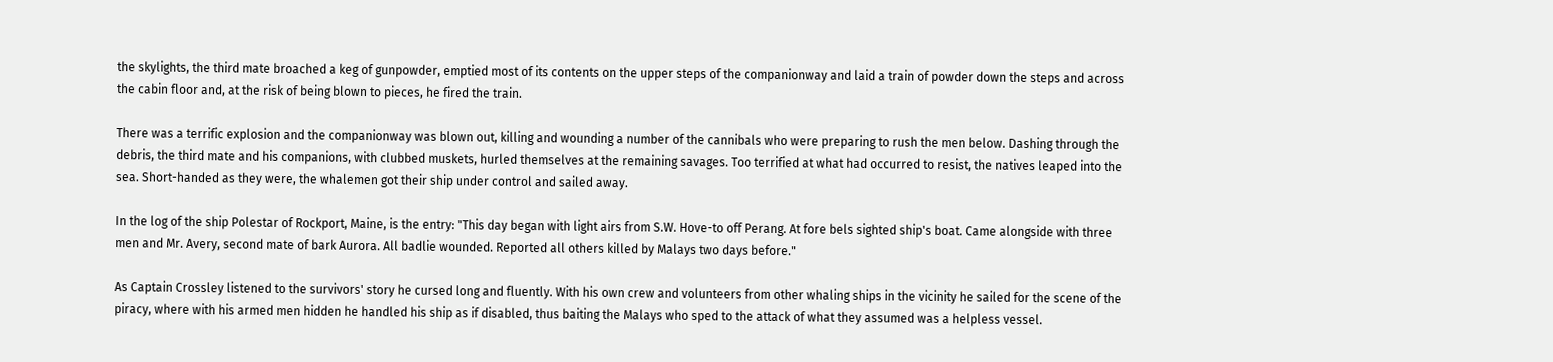the skylights, the third mate broached a keg of gunpowder, emptied most of its contents on the upper steps of the companionway and laid a train of powder down the steps and across the cabin floor and, at the risk of being blown to pieces, he fired the train.

There was a terrific explosion and the companionway was blown out, killing and wounding a number of the cannibals who were preparing to rush the men below. Dashing through the debris, the third mate and his companions, with clubbed muskets, hurled themselves at the remaining savages. Too terrified at what had occurred to resist, the natives leaped into the sea. Short-handed as they were, the whalemen got their ship under control and sailed away.

In the log of the ship Polestar of Rockport, Maine, is the entry: "This day began with light airs from S.W. Hove-to off Perang. At fore bels sighted ship's boat. Came alongside with three men and Mr. Avery, second mate of bark Aurora. All badlie wounded. Reported all others killed by Malays two days before."

As Captain Crossley listened to the survivors' story he cursed long and fluently. With his own crew and volunteers from other whaling ships in the vicinity he sailed for the scene of the piracy, where with his armed men hidden he handled his ship as if disabled, thus baiting the Malays who sped to the attack of what they assumed was a helpless vessel.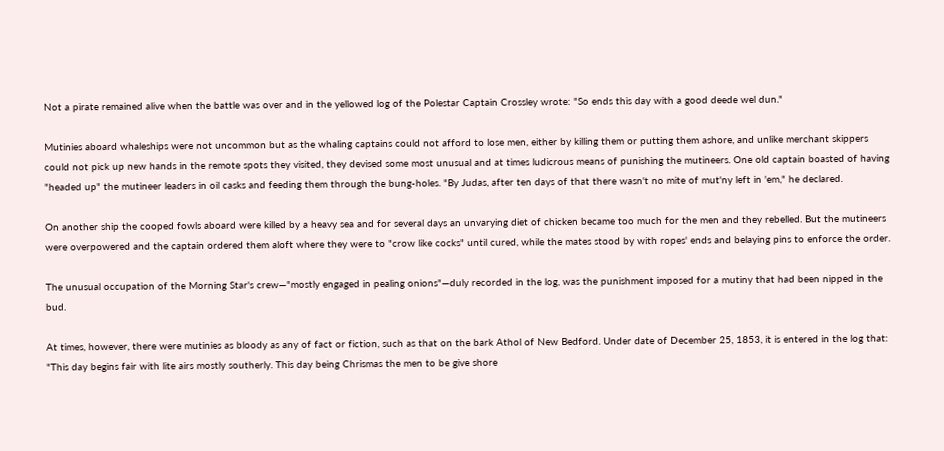Not a pirate remained alive when the battle was over and in the yellowed log of the Polestar Captain Crossley wrote: "So ends this day with a good deede wel dun."

Mutinies aboard whaleships were not uncommon but as the whaling captains could not afford to lose men, either by killing them or putting them ashore, and unlike merchant skippers could not pick up new hands in the remote spots they visited, they devised some most unusual and at times ludicrous means of punishing the mutineers. One old captain boasted of having "headed up" the mutineer leaders in oil casks and feeding them through the bung-holes. "By Judas, after ten days of that there wasn't no mite of mut'ny left in 'em," he declared.

On another ship the cooped fowls aboard were killed by a heavy sea and for several days an unvarying diet of chicken became too much for the men and they rebelled. But the mutineers were overpowered and the captain ordered them aloft where they were to "crow like cocks" until cured, while the mates stood by with ropes' ends and belaying pins to enforce the order.

The unusual occupation of the Morning Star's crew—"mostly engaged in pealing onions"—duly recorded in the log, was the punishment imposed for a mutiny that had been nipped in the bud.

At times, however, there were mutinies as bloody as any of fact or fiction, such as that on the bark Athol of New Bedford. Under date of December 25, 1853, it is entered in the log that: "This day begins fair with lite airs mostly southerly. This day being Chrismas the men to be give shore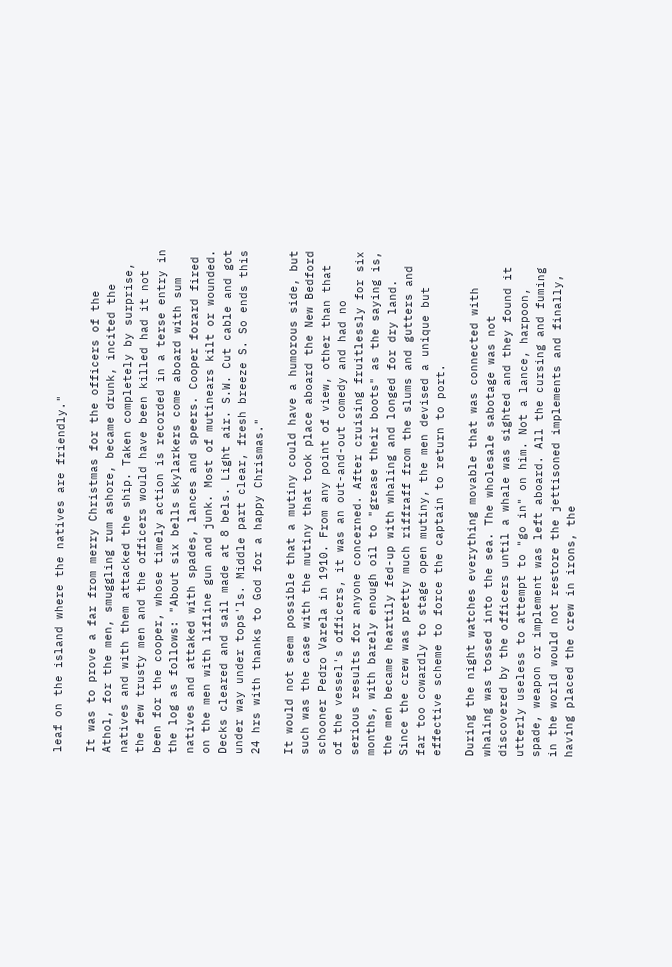leaf on the island where the natives are friendly."

It was to prove a far from merry Christmas for the officers of the Athol, for the men, smuggling rum ashore, became drunk, incited the natives and with them attacked the ship. Taken completely by surprise, the few trusty men and the officers would have been killed had it not been for the cooper, whose timely action is recorded in a terse entry in the log as follows: "About six bells skylarkers come aboard with sum natives and attaked with spades, lances and speers. Cooper forard fired on the men with lifline gun and junk. Most of mutinears kilt or wounded. Decks cleared and sail made at 8 bels. Light air. S.W. Cut cable and got under way under tops'ls. Middle part clear, fresh breeze S. So ends this 24 hrs with thanks to God for a happy Chrismas."

It would not seem possible that a mutiny could have a humorous side, but such was the case with the mutiny that took place aboard the New Bedford schooner Pedro Varela in 1910. From any point of view, other than that of the vessel's officers, it was an out-and-out comedy and had no serious results for anyone concerned. After cruising fruitlessly for six months, with barely enough oil to "grease their boots" as the saying is, the men became heartily fed-up with whaling and longed for dry land. Since the crew was pretty much riffraff from the slums and gutters and far too cowardly to stage open mutiny, the men devised a unique but effective scheme to force the captain to return to port.

During the night watches everything movable that was connected with whaling was tossed into the sea. The wholesale sabotage was not discovered by the officers until a whale was sighted and they found it utterly useless to attempt to "go in" on him. Not a lance, harpoon, spade, weapon or implement was left aboard. All the cursing and fuming in the world would not restore the jettisoned implements and finally, having placed the crew in irons, the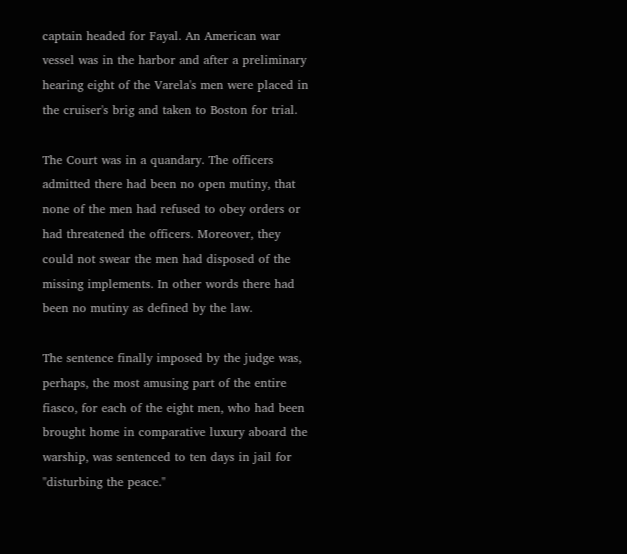captain headed for Fayal. An American war vessel was in the harbor and after a preliminary hearing eight of the Varela's men were placed in the cruiser's brig and taken to Boston for trial.

The Court was in a quandary. The officers admitted there had been no open mutiny, that none of the men had refused to obey orders or had threatened the officers. Moreover, they could not swear the men had disposed of the missing implements. In other words there had been no mutiny as defined by the law.

The sentence finally imposed by the judge was, perhaps, the most amusing part of the entire fiasco, for each of the eight men, who had been brought home in comparative luxury aboard the warship, was sentenced to ten days in jail for "disturbing the peace."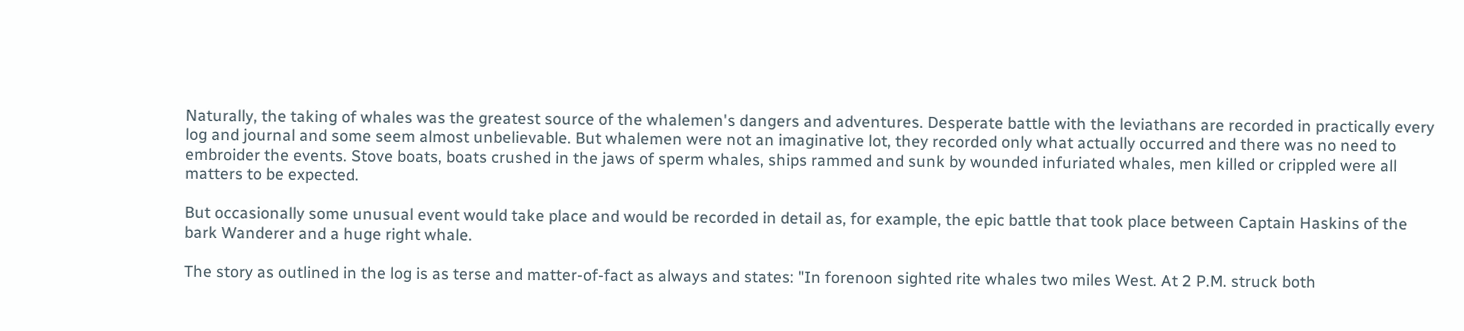Naturally, the taking of whales was the greatest source of the whalemen's dangers and adventures. Desperate battle with the leviathans are recorded in practically every log and journal and some seem almost unbelievable. But whalemen were not an imaginative lot, they recorded only what actually occurred and there was no need to embroider the events. Stove boats, boats crushed in the jaws of sperm whales, ships rammed and sunk by wounded infuriated whales, men killed or crippled were all matters to be expected.

But occasionally some unusual event would take place and would be recorded in detail as, for example, the epic battle that took place between Captain Haskins of the bark Wanderer and a huge right whale.

The story as outlined in the log is as terse and matter-of-fact as always and states: "In forenoon sighted rite whales two miles West. At 2 P.M. struck both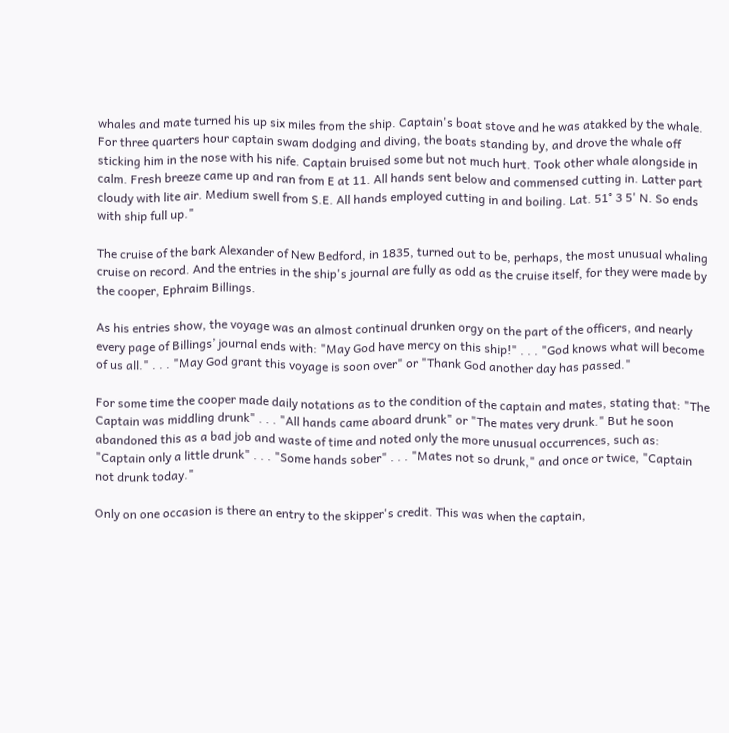whales and mate turned his up six miles from the ship. Captain's boat stove and he was atakked by the whale. For three quarters hour captain swam dodging and diving, the boats standing by, and drove the whale off sticking him in the nose with his nife. Captain bruised some but not much hurt. Took other whale alongside in calm. Fresh breeze came up and ran from E at 11. All hands sent below and commensed cutting in. Latter part cloudy with lite air. Medium swell from S.E. All hands employed cutting in and boiling. Lat. 51° 3 5' N. So ends with ship full up."

The cruise of the bark Alexander of New Bedford, in 1835, turned out to be, perhaps, the most unusual whaling cruise on record. And the entries in the ship's journal are fully as odd as the cruise itself, for they were made by the cooper, Ephraim Billings.

As his entries show, the voyage was an almost continual drunken orgy on the part of the officers, and nearly every page of Billings’ journal ends with: "May God have mercy on this ship!" . . . "God knows what will become of us all." . . . "May God grant this voyage is soon over" or "Thank God another day has passed."

For some time the cooper made daily notations as to the condition of the captain and mates, stating that: "The Captain was middling drunk" . . . "All hands came aboard drunk" or "The mates very drunk." But he soon abandoned this as a bad job and waste of time and noted only the more unusual occurrences, such as: "Captain only a little drunk" . . . "Some hands sober" . . . "Mates not so drunk," and once or twice, "Captain not drunk today."

Only on one occasion is there an entry to the skipper's credit. This was when the captain,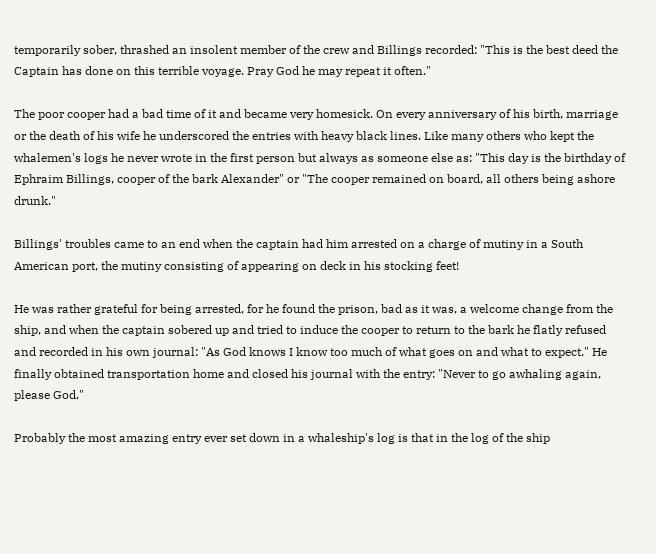temporarily sober, thrashed an insolent member of the crew and Billings recorded: "This is the best deed the Captain has done on this terrible voyage. Pray God he may repeat it often."

The poor cooper had a bad time of it and became very homesick. On every anniversary of his birth, marriage or the death of his wife he underscored the entries with heavy black lines. Like many others who kept the whalemen's logs he never wrote in the first person but always as someone else as: "This day is the birthday of Ephraim Billings, cooper of the bark Alexander" or "The cooper remained on board, all others being ashore drunk."

Billings' troubles came to an end when the captain had him arrested on a charge of mutiny in a South American port, the mutiny consisting of appearing on deck in his stocking feet!

He was rather grateful for being arrested, for he found the prison, bad as it was, a welcome change from the ship, and when the captain sobered up and tried to induce the cooper to return to the bark he flatly refused and recorded in his own journal: "As God knows I know too much of what goes on and what to expect." He finally obtained transportation home and closed his journal with the entry: "Never to go awhaling again, please God."

Probably the most amazing entry ever set down in a whaleship's log is that in the log of the ship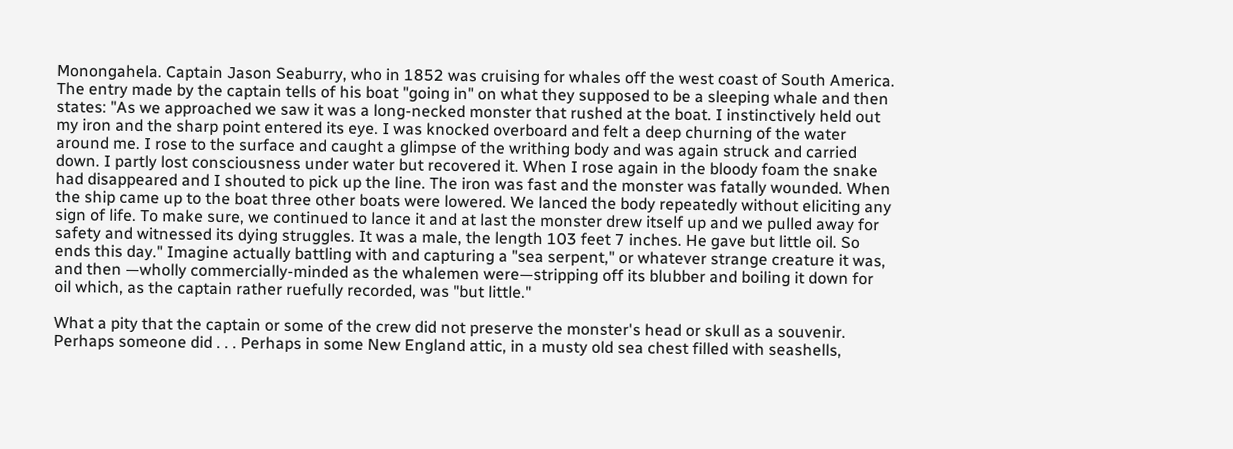Monongahela. Captain Jason Seaburry, who in 1852 was cruising for whales off the west coast of South America. The entry made by the captain tells of his boat "going in" on what they supposed to be a sleeping whale and then states: "As we approached we saw it was a long-necked monster that rushed at the boat. I instinctively held out my iron and the sharp point entered its eye. I was knocked overboard and felt a deep churning of the water around me. I rose to the surface and caught a glimpse of the writhing body and was again struck and carried down. I partly lost consciousness under water but recovered it. When I rose again in the bloody foam the snake had disappeared and I shouted to pick up the line. The iron was fast and the monster was fatally wounded. When the ship came up to the boat three other boats were lowered. We lanced the body repeatedly without eliciting any sign of life. To make sure, we continued to lance it and at last the monster drew itself up and we pulled away for safety and witnessed its dying struggles. It was a male, the length 103 feet 7 inches. He gave but little oil. So ends this day." Imagine actually battling with and capturing a "sea serpent," or whatever strange creature it was, and then —wholly commercially-minded as the whalemen were—stripping off its blubber and boiling it down for oil which, as the captain rather ruefully recorded, was "but little."

What a pity that the captain or some of the crew did not preserve the monster's head or skull as a souvenir. Perhaps someone did . . . Perhaps in some New England attic, in a musty old sea chest filled with seashells,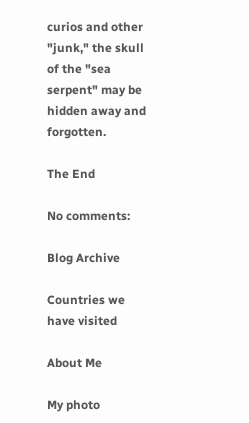curios and other "junk," the skull of the "sea serpent" may be hidden away and forgotten.

The End

No comments:

Blog Archive

Countries we have visited

About Me

My photo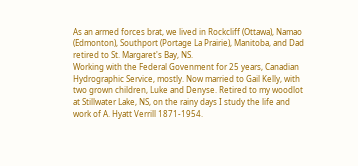As an armed forces brat, we lived in Rockcliff (Ottawa), Namao (Edmonton), Southport (Portage La Prairie), Manitoba, and Dad retired to St. Margaret's Bay, NS.
Working with the Federal Govenment for 25 years, Canadian Hydrographic Service, mostly. Now married to Gail Kelly, with two grown children, Luke and Denyse. Retired to my woodlot at Stillwater Lake, NS, on the rainy days I study the life and work of A. Hyatt Verrill 1871-1954.